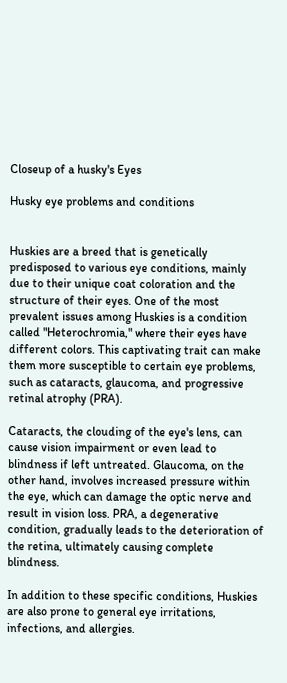Closeup of a husky's Eyes

Husky eye problems and conditions


Huskies are a breed that is genetically predisposed to various eye conditions, mainly due to their unique coat coloration and the structure of their eyes. One of the most prevalent issues among Huskies is a condition called "Heterochromia," where their eyes have different colors. This captivating trait can make them more susceptible to certain eye problems, such as cataracts, glaucoma, and progressive retinal atrophy (PRA).

Cataracts, the clouding of the eye's lens, can cause vision impairment or even lead to blindness if left untreated. Glaucoma, on the other hand, involves increased pressure within the eye, which can damage the optic nerve and result in vision loss. PRA, a degenerative condition, gradually leads to the deterioration of the retina, ultimately causing complete blindness.

In addition to these specific conditions, Huskies are also prone to general eye irritations, infections, and allergies.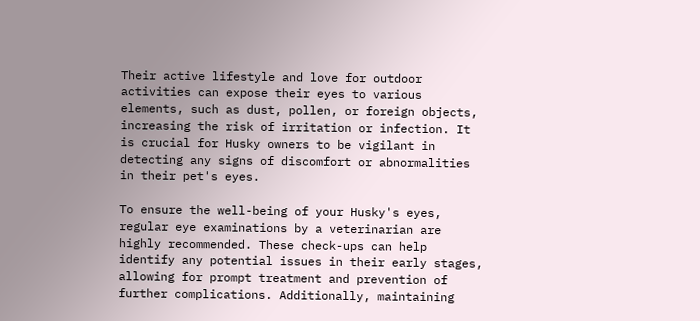Their active lifestyle and love for outdoor activities can expose their eyes to various elements, such as dust, pollen, or foreign objects, increasing the risk of irritation or infection. It is crucial for Husky owners to be vigilant in detecting any signs of discomfort or abnormalities in their pet's eyes.

To ensure the well-being of your Husky's eyes, regular eye examinations by a veterinarian are highly recommended. These check-ups can help identify any potential issues in their early stages, allowing for prompt treatment and prevention of further complications. Additionally, maintaining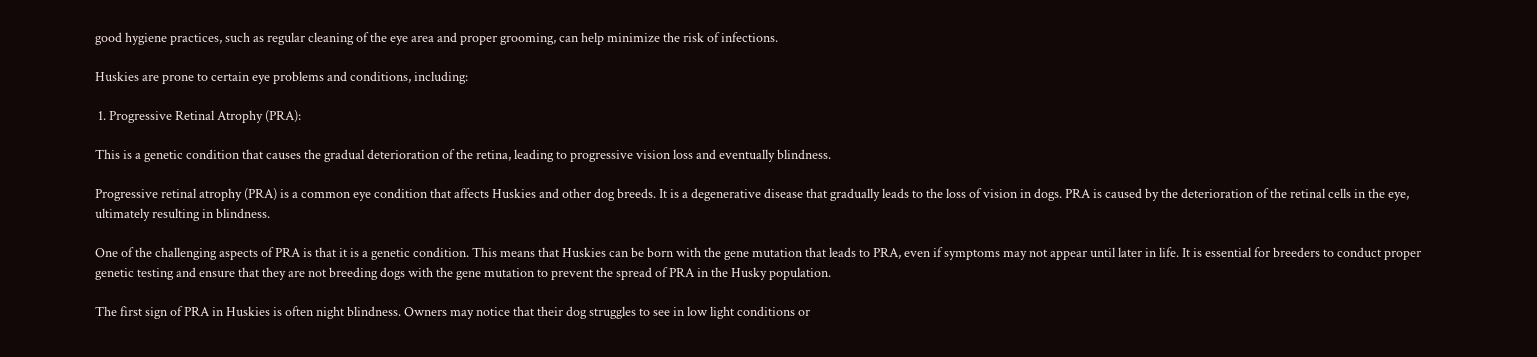good hygiene practices, such as regular cleaning of the eye area and proper grooming, can help minimize the risk of infections.

Huskies are prone to certain eye problems and conditions, including:

 1. Progressive Retinal Atrophy (PRA):

This is a genetic condition that causes the gradual deterioration of the retina, leading to progressive vision loss and eventually blindness.

Progressive retinal atrophy (PRA) is a common eye condition that affects Huskies and other dog breeds. It is a degenerative disease that gradually leads to the loss of vision in dogs. PRA is caused by the deterioration of the retinal cells in the eye, ultimately resulting in blindness.

One of the challenging aspects of PRA is that it is a genetic condition. This means that Huskies can be born with the gene mutation that leads to PRA, even if symptoms may not appear until later in life. It is essential for breeders to conduct proper genetic testing and ensure that they are not breeding dogs with the gene mutation to prevent the spread of PRA in the Husky population.

The first sign of PRA in Huskies is often night blindness. Owners may notice that their dog struggles to see in low light conditions or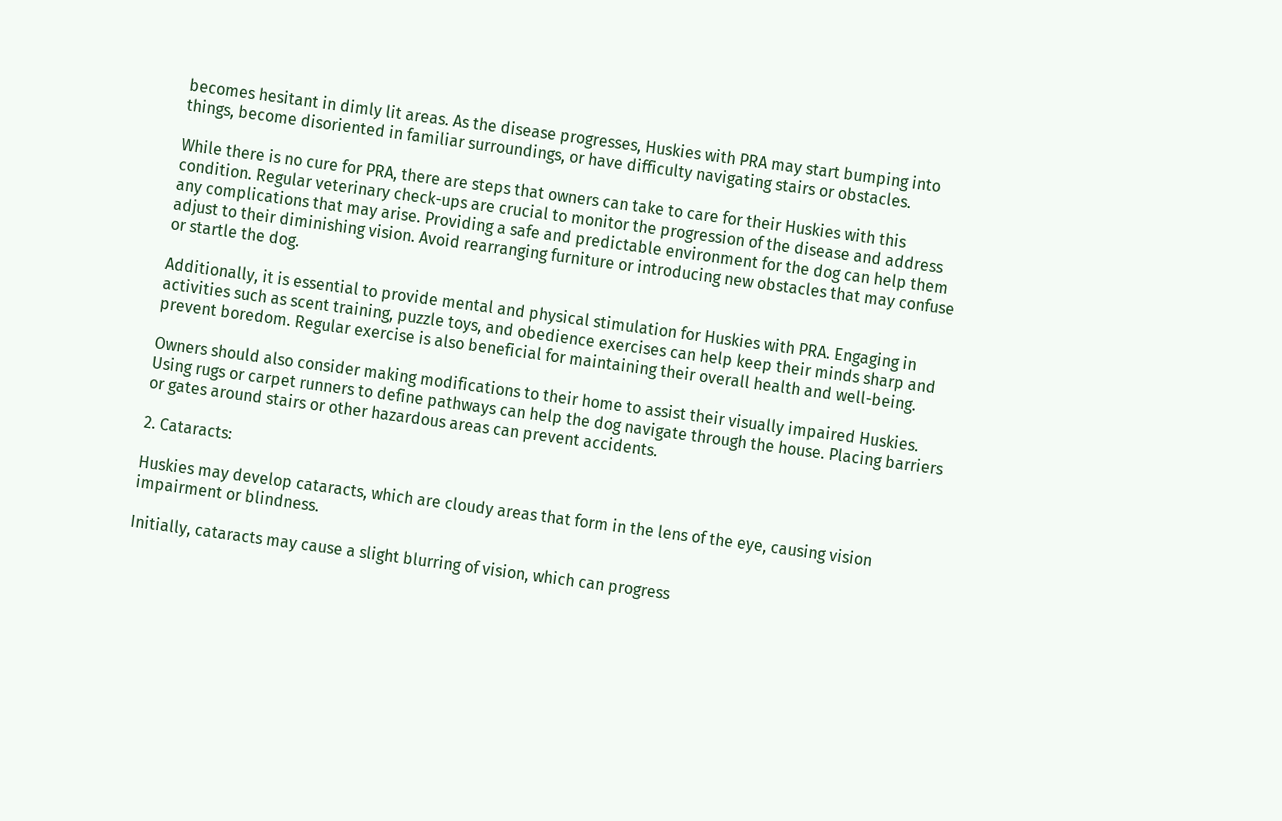becomes hesitant in dimly lit areas. As the disease progresses, Huskies with PRA may start bumping into things, become disoriented in familiar surroundings, or have difficulty navigating stairs or obstacles.

While there is no cure for PRA, there are steps that owners can take to care for their Huskies with this condition. Regular veterinary check-ups are crucial to monitor the progression of the disease and address any complications that may arise. Providing a safe and predictable environment for the dog can help them adjust to their diminishing vision. Avoid rearranging furniture or introducing new obstacles that may confuse or startle the dog.

Additionally, it is essential to provide mental and physical stimulation for Huskies with PRA. Engaging in activities such as scent training, puzzle toys, and obedience exercises can help keep their minds sharp and prevent boredom. Regular exercise is also beneficial for maintaining their overall health and well-being.

Owners should also consider making modifications to their home to assist their visually impaired Huskies. Using rugs or carpet runners to define pathways can help the dog navigate through the house. Placing barriers or gates around stairs or other hazardous areas can prevent accidents.

2. Cataracts:

Huskies may develop cataracts, which are cloudy areas that form in the lens of the eye, causing vision impairment or blindness.

Initially, cataracts may cause a slight blurring of vision, which can progress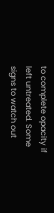to complete opacity if left untreated. Some signs to watch out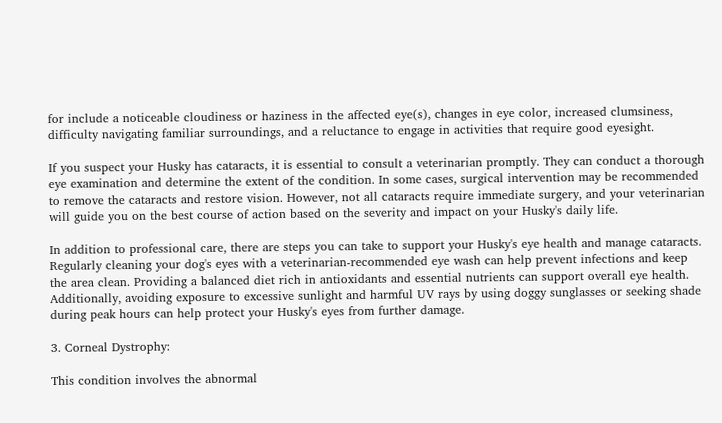for include a noticeable cloudiness or haziness in the affected eye(s), changes in eye color, increased clumsiness, difficulty navigating familiar surroundings, and a reluctance to engage in activities that require good eyesight.

If you suspect your Husky has cataracts, it is essential to consult a veterinarian promptly. They can conduct a thorough eye examination and determine the extent of the condition. In some cases, surgical intervention may be recommended to remove the cataracts and restore vision. However, not all cataracts require immediate surgery, and your veterinarian will guide you on the best course of action based on the severity and impact on your Husky's daily life.

In addition to professional care, there are steps you can take to support your Husky's eye health and manage cataracts. Regularly cleaning your dog's eyes with a veterinarian-recommended eye wash can help prevent infections and keep the area clean. Providing a balanced diet rich in antioxidants and essential nutrients can support overall eye health. Additionally, avoiding exposure to excessive sunlight and harmful UV rays by using doggy sunglasses or seeking shade during peak hours can help protect your Husky's eyes from further damage.

3. Corneal Dystrophy:

This condition involves the abnormal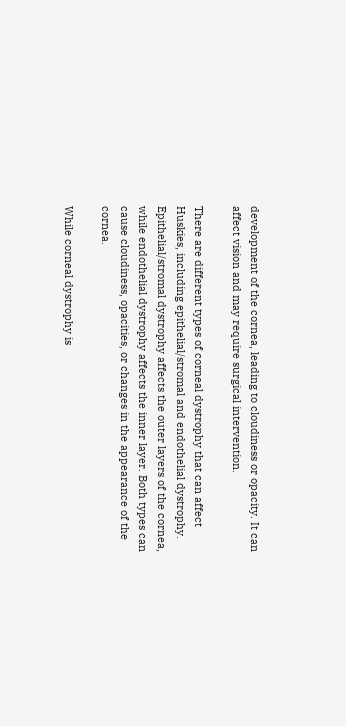development of the cornea, leading to cloudiness or opacity. It can affect vision and may require surgical intervention.

There are different types of corneal dystrophy that can affect Huskies, including epithelial/stromal and endothelial dystrophy. Epithelial/stromal dystrophy affects the outer layers of the cornea, while endothelial dystrophy affects the inner layer. Both types can cause cloudiness, opacities, or changes in the appearance of the cornea.

While corneal dystrophy is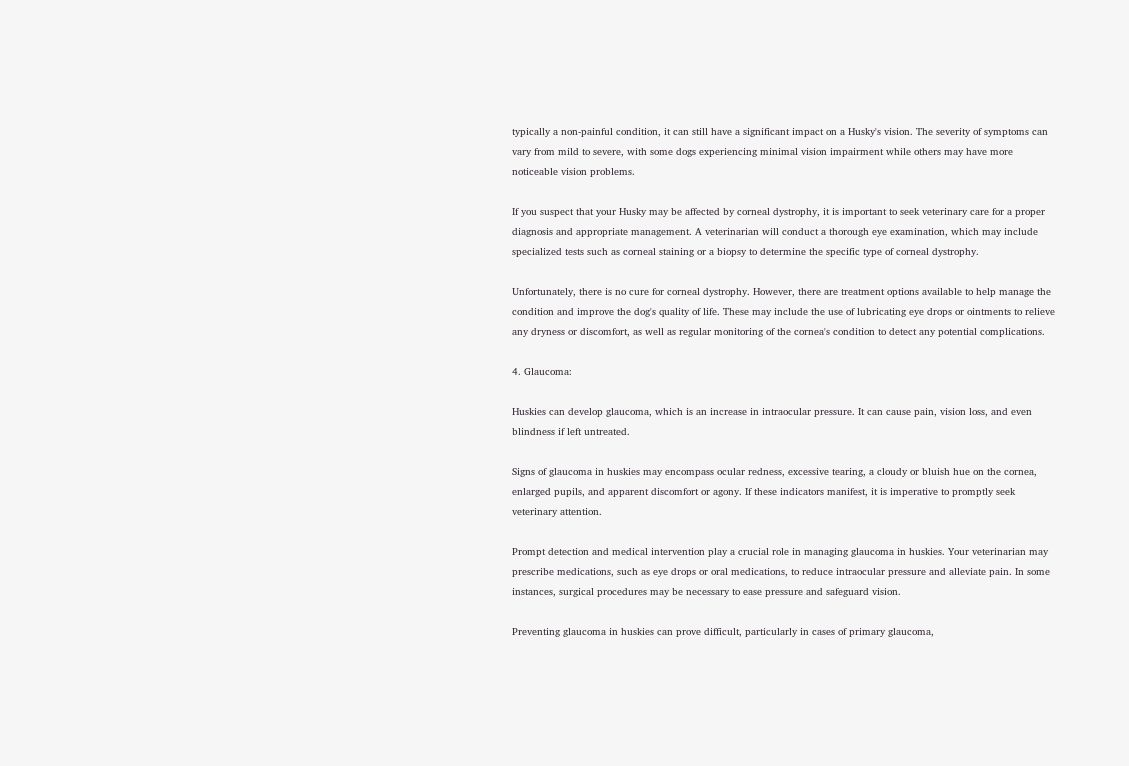typically a non-painful condition, it can still have a significant impact on a Husky's vision. The severity of symptoms can vary from mild to severe, with some dogs experiencing minimal vision impairment while others may have more noticeable vision problems.

If you suspect that your Husky may be affected by corneal dystrophy, it is important to seek veterinary care for a proper diagnosis and appropriate management. A veterinarian will conduct a thorough eye examination, which may include specialized tests such as corneal staining or a biopsy to determine the specific type of corneal dystrophy.

Unfortunately, there is no cure for corneal dystrophy. However, there are treatment options available to help manage the condition and improve the dog's quality of life. These may include the use of lubricating eye drops or ointments to relieve any dryness or discomfort, as well as regular monitoring of the cornea's condition to detect any potential complications.

4. Glaucoma:

Huskies can develop glaucoma, which is an increase in intraocular pressure. It can cause pain, vision loss, and even blindness if left untreated.

Signs of glaucoma in huskies may encompass ocular redness, excessive tearing, a cloudy or bluish hue on the cornea, enlarged pupils, and apparent discomfort or agony. If these indicators manifest, it is imperative to promptly seek veterinary attention.

Prompt detection and medical intervention play a crucial role in managing glaucoma in huskies. Your veterinarian may prescribe medications, such as eye drops or oral medications, to reduce intraocular pressure and alleviate pain. In some instances, surgical procedures may be necessary to ease pressure and safeguard vision.

Preventing glaucoma in huskies can prove difficult, particularly in cases of primary glaucoma,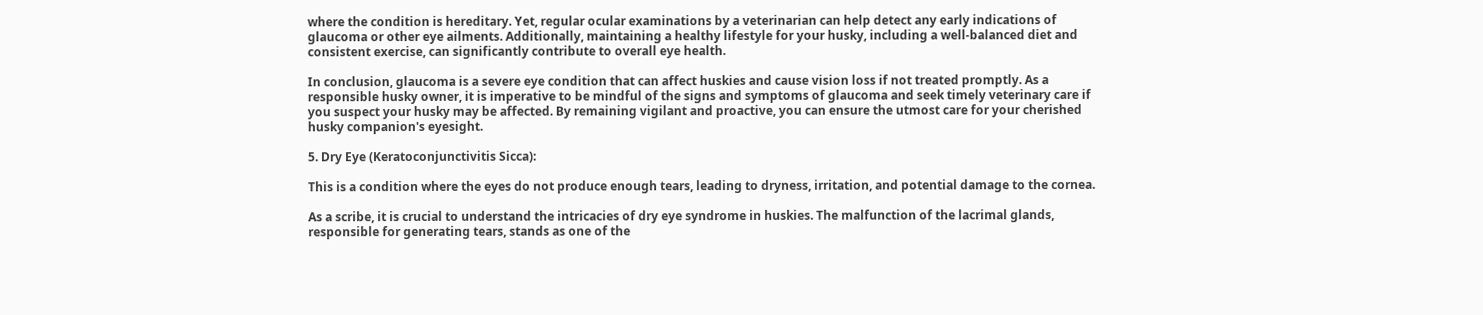where the condition is hereditary. Yet, regular ocular examinations by a veterinarian can help detect any early indications of glaucoma or other eye ailments. Additionally, maintaining a healthy lifestyle for your husky, including a well-balanced diet and consistent exercise, can significantly contribute to overall eye health.

In conclusion, glaucoma is a severe eye condition that can affect huskies and cause vision loss if not treated promptly. As a responsible husky owner, it is imperative to be mindful of the signs and symptoms of glaucoma and seek timely veterinary care if you suspect your husky may be affected. By remaining vigilant and proactive, you can ensure the utmost care for your cherished husky companion's eyesight.

5. Dry Eye (Keratoconjunctivitis Sicca):

This is a condition where the eyes do not produce enough tears, leading to dryness, irritation, and potential damage to the cornea.

As a scribe, it is crucial to understand the intricacies of dry eye syndrome in huskies. The malfunction of the lacrimal glands, responsible for generating tears, stands as one of the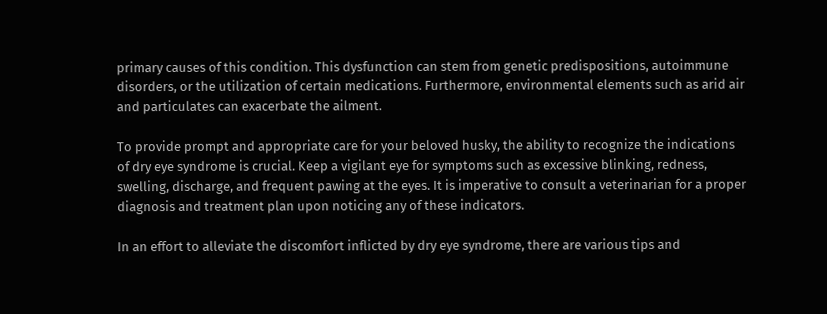primary causes of this condition. This dysfunction can stem from genetic predispositions, autoimmune disorders, or the utilization of certain medications. Furthermore, environmental elements such as arid air and particulates can exacerbate the ailment.

To provide prompt and appropriate care for your beloved husky, the ability to recognize the indications of dry eye syndrome is crucial. Keep a vigilant eye for symptoms such as excessive blinking, redness, swelling, discharge, and frequent pawing at the eyes. It is imperative to consult a veterinarian for a proper diagnosis and treatment plan upon noticing any of these indicators.

In an effort to alleviate the discomfort inflicted by dry eye syndrome, there are various tips and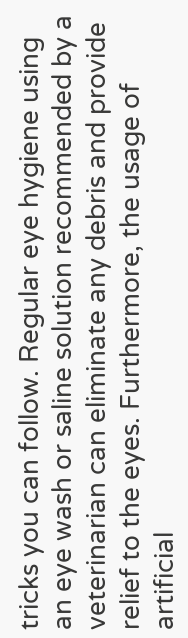tricks you can follow. Regular eye hygiene using an eye wash or saline solution recommended by a veterinarian can eliminate any debris and provide relief to the eyes. Furthermore, the usage of artificial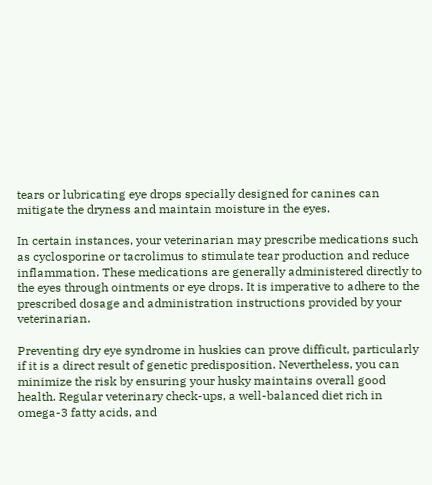tears or lubricating eye drops specially designed for canines can mitigate the dryness and maintain moisture in the eyes.

In certain instances, your veterinarian may prescribe medications such as cyclosporine or tacrolimus to stimulate tear production and reduce inflammation. These medications are generally administered directly to the eyes through ointments or eye drops. It is imperative to adhere to the prescribed dosage and administration instructions provided by your veterinarian.

Preventing dry eye syndrome in huskies can prove difficult, particularly if it is a direct result of genetic predisposition. Nevertheless, you can minimize the risk by ensuring your husky maintains overall good health. Regular veterinary check-ups, a well-balanced diet rich in omega-3 fatty acids, and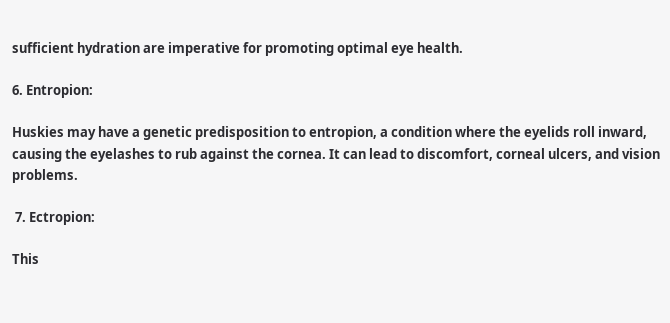sufficient hydration are imperative for promoting optimal eye health.

6. Entropion:

Huskies may have a genetic predisposition to entropion, a condition where the eyelids roll inward, causing the eyelashes to rub against the cornea. It can lead to discomfort, corneal ulcers, and vision problems.

 7. Ectropion:

This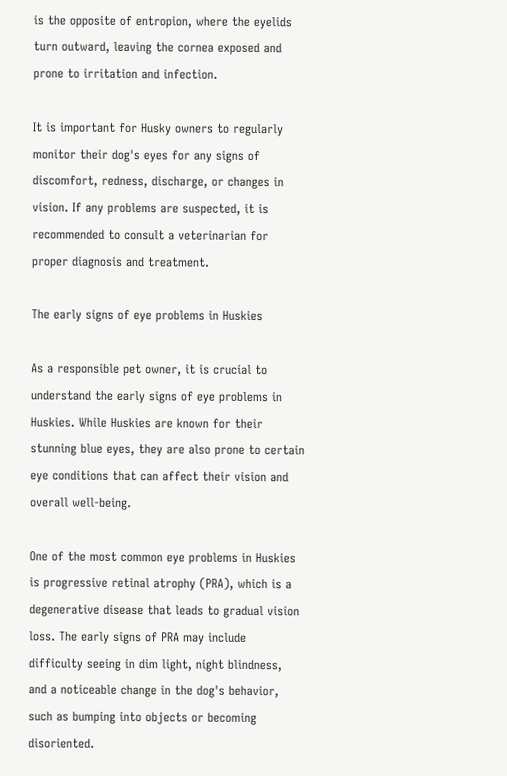is the opposite of entropion, where the eyelids turn outward, leaving the cornea exposed and prone to irritation and infection.

It is important for Husky owners to regularly monitor their dog's eyes for any signs of discomfort, redness, discharge, or changes in vision. If any problems are suspected, it is recommended to consult a veterinarian for proper diagnosis and treatment.

The early signs of eye problems in Huskies

As a responsible pet owner, it is crucial to understand the early signs of eye problems in Huskies. While Huskies are known for their stunning blue eyes, they are also prone to certain eye conditions that can affect their vision and overall well-being.

One of the most common eye problems in Huskies is progressive retinal atrophy (PRA), which is a degenerative disease that leads to gradual vision loss. The early signs of PRA may include difficulty seeing in dim light, night blindness, and a noticeable change in the dog's behavior, such as bumping into objects or becoming disoriented.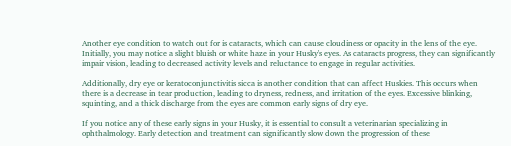Another eye condition to watch out for is cataracts, which can cause cloudiness or opacity in the lens of the eye. Initially, you may notice a slight bluish or white haze in your Husky's eyes. As cataracts progress, they can significantly impair vision, leading to decreased activity levels and reluctance to engage in regular activities.

Additionally, dry eye or keratoconjunctivitis sicca is another condition that can affect Huskies. This occurs when there is a decrease in tear production, leading to dryness, redness, and irritation of the eyes. Excessive blinking, squinting, and a thick discharge from the eyes are common early signs of dry eye.

If you notice any of these early signs in your Husky, it is essential to consult a veterinarian specializing in ophthalmology. Early detection and treatment can significantly slow down the progression of these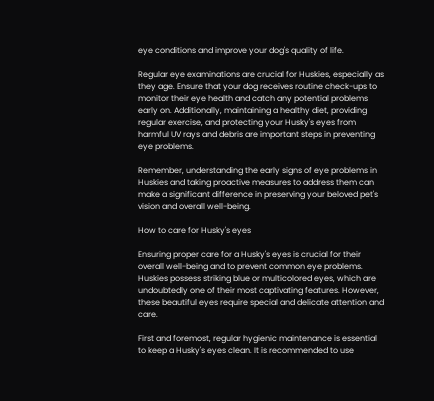eye conditions and improve your dog's quality of life.

Regular eye examinations are crucial for Huskies, especially as they age. Ensure that your dog receives routine check-ups to monitor their eye health and catch any potential problems early on. Additionally, maintaining a healthy diet, providing regular exercise, and protecting your Husky's eyes from harmful UV rays and debris are important steps in preventing eye problems.

Remember, understanding the early signs of eye problems in Huskies and taking proactive measures to address them can make a significant difference in preserving your beloved pet's vision and overall well-being.

How to care for Husky's eyes

Ensuring proper care for a Husky's eyes is crucial for their overall well-being and to prevent common eye problems. Huskies possess striking blue or multicolored eyes, which are undoubtedly one of their most captivating features. However, these beautiful eyes require special and delicate attention and care.

First and foremost, regular hygienic maintenance is essential to keep a Husky's eyes clean. It is recommended to use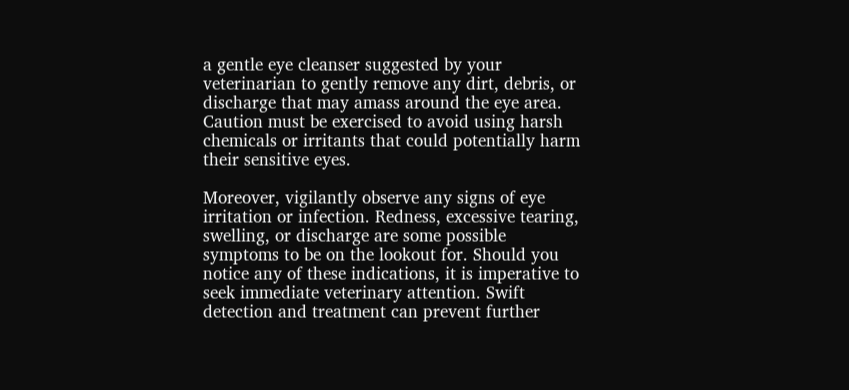a gentle eye cleanser suggested by your veterinarian to gently remove any dirt, debris, or discharge that may amass around the eye area. Caution must be exercised to avoid using harsh chemicals or irritants that could potentially harm their sensitive eyes.

Moreover, vigilantly observe any signs of eye irritation or infection. Redness, excessive tearing, swelling, or discharge are some possible symptoms to be on the lookout for. Should you notice any of these indications, it is imperative to seek immediate veterinary attention. Swift detection and treatment can prevent further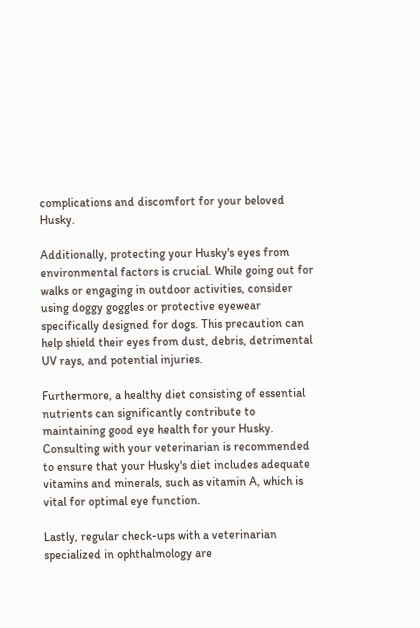complications and discomfort for your beloved Husky.

Additionally, protecting your Husky's eyes from environmental factors is crucial. While going out for walks or engaging in outdoor activities, consider using doggy goggles or protective eyewear specifically designed for dogs. This precaution can help shield their eyes from dust, debris, detrimental UV rays, and potential injuries.

Furthermore, a healthy diet consisting of essential nutrients can significantly contribute to maintaining good eye health for your Husky. Consulting with your veterinarian is recommended to ensure that your Husky's diet includes adequate vitamins and minerals, such as vitamin A, which is vital for optimal eye function.

Lastly, regular check-ups with a veterinarian specialized in ophthalmology are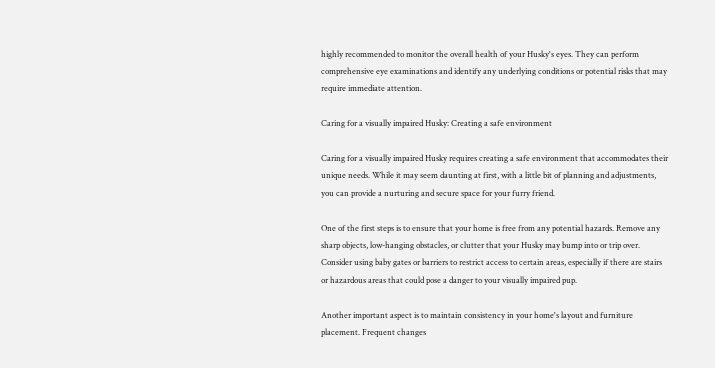highly recommended to monitor the overall health of your Husky's eyes. They can perform comprehensive eye examinations and identify any underlying conditions or potential risks that may require immediate attention.

Caring for a visually impaired Husky: Creating a safe environment

Caring for a visually impaired Husky requires creating a safe environment that accommodates their unique needs. While it may seem daunting at first, with a little bit of planning and adjustments, you can provide a nurturing and secure space for your furry friend.

One of the first steps is to ensure that your home is free from any potential hazards. Remove any sharp objects, low-hanging obstacles, or clutter that your Husky may bump into or trip over. Consider using baby gates or barriers to restrict access to certain areas, especially if there are stairs or hazardous areas that could pose a danger to your visually impaired pup.

Another important aspect is to maintain consistency in your home's layout and furniture placement. Frequent changes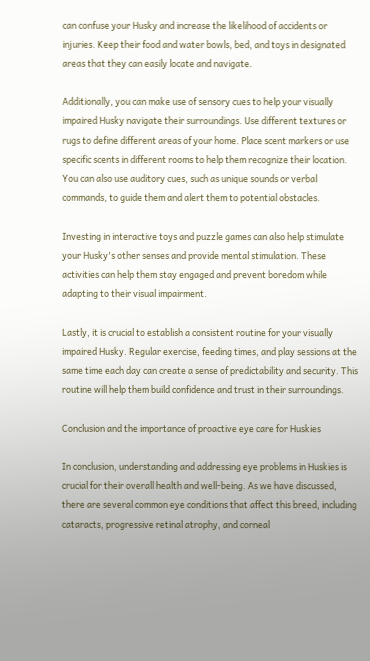can confuse your Husky and increase the likelihood of accidents or injuries. Keep their food and water bowls, bed, and toys in designated areas that they can easily locate and navigate.

Additionally, you can make use of sensory cues to help your visually impaired Husky navigate their surroundings. Use different textures or rugs to define different areas of your home. Place scent markers or use specific scents in different rooms to help them recognize their location. You can also use auditory cues, such as unique sounds or verbal commands, to guide them and alert them to potential obstacles.

Investing in interactive toys and puzzle games can also help stimulate your Husky's other senses and provide mental stimulation. These activities can help them stay engaged and prevent boredom while adapting to their visual impairment.

Lastly, it is crucial to establish a consistent routine for your visually impaired Husky. Regular exercise, feeding times, and play sessions at the same time each day can create a sense of predictability and security. This routine will help them build confidence and trust in their surroundings.

Conclusion and the importance of proactive eye care for Huskies

In conclusion, understanding and addressing eye problems in Huskies is crucial for their overall health and well-being. As we have discussed, there are several common eye conditions that affect this breed, including cataracts, progressive retinal atrophy, and corneal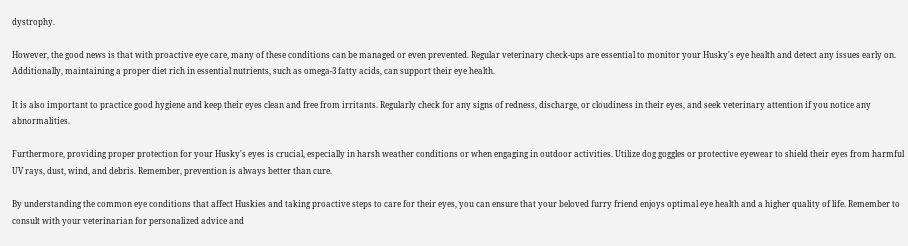dystrophy.

However, the good news is that with proactive eye care, many of these conditions can be managed or even prevented. Regular veterinary check-ups are essential to monitor your Husky's eye health and detect any issues early on. Additionally, maintaining a proper diet rich in essential nutrients, such as omega-3 fatty acids, can support their eye health.

It is also important to practice good hygiene and keep their eyes clean and free from irritants. Regularly check for any signs of redness, discharge, or cloudiness in their eyes, and seek veterinary attention if you notice any abnormalities.

Furthermore, providing proper protection for your Husky's eyes is crucial, especially in harsh weather conditions or when engaging in outdoor activities. Utilize dog goggles or protective eyewear to shield their eyes from harmful UV rays, dust, wind, and debris. Remember, prevention is always better than cure.

By understanding the common eye conditions that affect Huskies and taking proactive steps to care for their eyes, you can ensure that your beloved furry friend enjoys optimal eye health and a higher quality of life. Remember to consult with your veterinarian for personalized advice and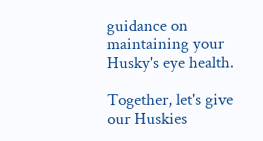guidance on maintaining your Husky's eye health.

Together, let's give our Huskies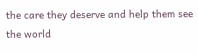the care they deserve and help them see the world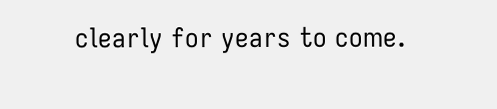clearly for years to come.